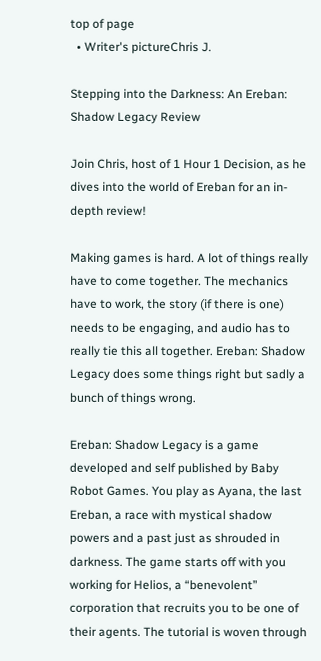top of page
  • Writer's pictureChris J.

Stepping into the Darkness: An Ereban: Shadow Legacy Review

Join Chris, host of 1 Hour 1 Decision, as he dives into the world of Ereban for an in-depth review!

Making games is hard. A lot of things really have to come together. The mechanics have to work, the story (if there is one) needs to be engaging, and audio has to really tie this all together. Ereban: Shadow Legacy does some things right but sadly a bunch of things wrong.

Ereban: Shadow Legacy is a game developed and self published by Baby Robot Games. You play as Ayana, the last Ereban, a race with mystical shadow powers and a past just as shrouded in darkness. The game starts off with you working for Helios, a “benevolent” corporation that recruits you to be one of their agents. The tutorial is woven through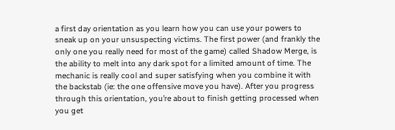a first day orientation as you learn how you can use your powers to sneak up on your unsuspecting victims. The first power (and frankly the only one you really need for most of the game) called Shadow Merge, is the ability to melt into any dark spot for a limited amount of time. The mechanic is really cool and super satisfying when you combine it with the backstab (ie: the one offensive move you have). After you progress through this orientation, you’re about to finish getting processed when you get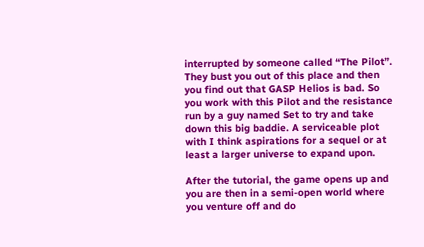interrupted by someone called “The Pilot”. They bust you out of this place and then you find out that GASP Helios is bad. So you work with this Pilot and the resistance run by a guy named Set to try and take down this big baddie. A serviceable plot with I think aspirations for a sequel or at least a larger universe to expand upon.

After the tutorial, the game opens up and you are then in a semi-open world where you venture off and do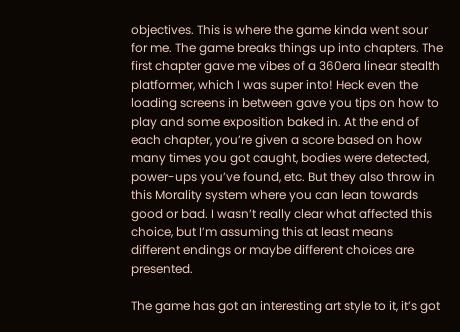objectives. This is where the game kinda went sour for me. The game breaks things up into chapters. The first chapter gave me vibes of a 360era linear stealth platformer, which I was super into! Heck even the loading screens in between gave you tips on how to play and some exposition baked in. At the end of each chapter, you’re given a score based on how many times you got caught, bodies were detected, power-ups you’ve found, etc. But they also throw in this Morality system where you can lean towards good or bad. I wasn’t really clear what affected this choice, but I’m assuming this at least means different endings or maybe different choices are presented.

The game has got an interesting art style to it, it’s got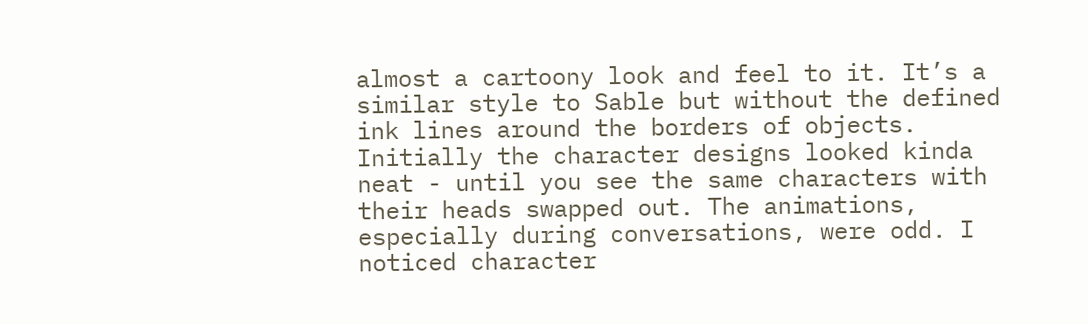almost a cartoony look and feel to it. It’s a similar style to Sable but without the defined ink lines around the borders of objects. Initially the character designs looked kinda neat - until you see the same characters with their heads swapped out. The animations, especially during conversations, were odd. I noticed character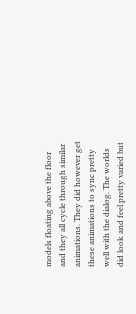models floating above the floor and they all cycle through similar animations. They did however get these animations to sync pretty well with the dialog. The worlds did look and feel pretty varied but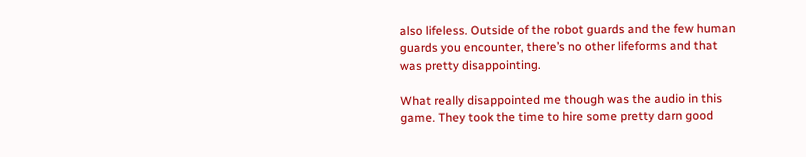also lifeless. Outside of the robot guards and the few human guards you encounter, there’s no other lifeforms and that was pretty disappointing.

What really disappointed me though was the audio in this game. They took the time to hire some pretty darn good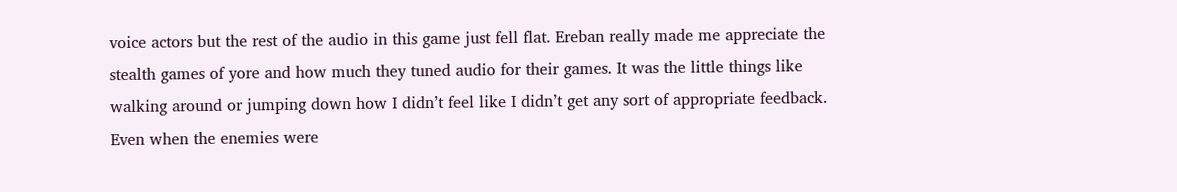voice actors but the rest of the audio in this game just fell flat. Ereban really made me appreciate the stealth games of yore and how much they tuned audio for their games. It was the little things like walking around or jumping down how I didn’t feel like I didn’t get any sort of appropriate feedback. Even when the enemies were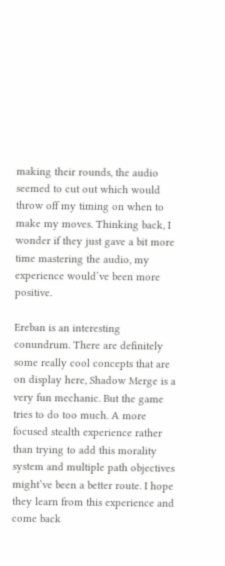making their rounds, the audio seemed to cut out which would throw off my timing on when to make my moves. Thinking back, I wonder if they just gave a bit more time mastering the audio, my experience would’ve been more positive.

Ereban is an interesting conundrum. There are definitely some really cool concepts that are on display here, Shadow Merge is a very fun mechanic. But the game tries to do too much. A more focused stealth experience rather than trying to add this morality system and multiple path objectives might’ve been a better route. I hope they learn from this experience and come back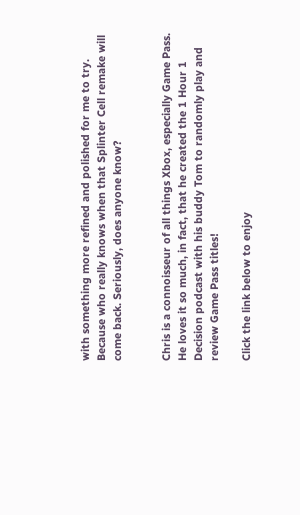with something more refined and polished for me to try. Because who really knows when that Splinter Cell remake will come back. Seriously, does anyone know?


Chris is a connoisseur of all things Xbox, especially Game Pass. He loves it so much, in fact, that he created the 1 Hour 1 Decision podcast with his buddy Tom to randomly play and review Game Pass titles!

Click the link below to enjoy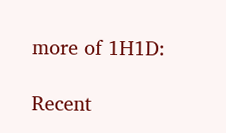more of 1H1D:

Recent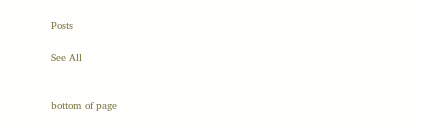Posts

See All


bottom of page